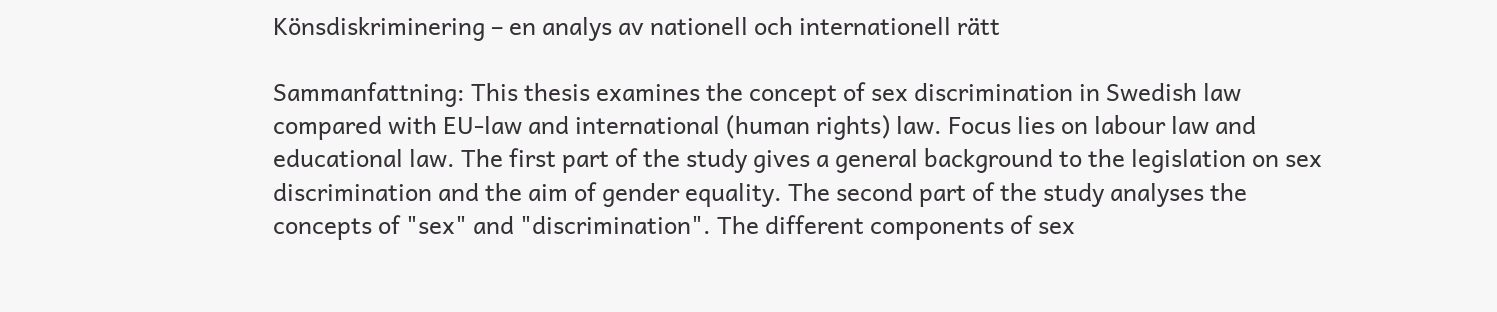Könsdiskriminering – en analys av nationell och internationell rätt

Sammanfattning: This thesis examines the concept of sex discrimination in Swedish law compared with EU-law and international (human rights) law. Focus lies on labour law and educational law. The first part of the study gives a general background to the legislation on sex discrimination and the aim of gender equality. The second part of the study analyses the concepts of "sex" and "discrimination". The different components of sex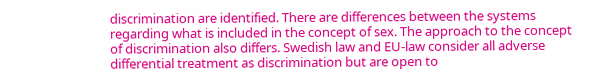discrimination are identified. There are differences between the systems regarding what is included in the concept of sex. The approach to the concept of discrimination also differs. Swedish law and EU-law consider all adverse differential treatment as discrimination but are open to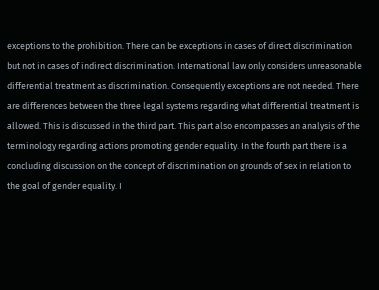exceptions to the prohibition. There can be exceptions in cases of direct discrimination but not in cases of indirect discrimination. International law only considers unreasonable differential treatment as discrimination. Consequently exceptions are not needed. There are differences between the three legal systems regarding what differential treatment is allowed. This is discussed in the third part. This part also encompasses an analysis of the terminology regarding actions promoting gender equality. In the fourth part there is a concluding discussion on the concept of discrimination on grounds of sex in relation to the goal of gender equality. I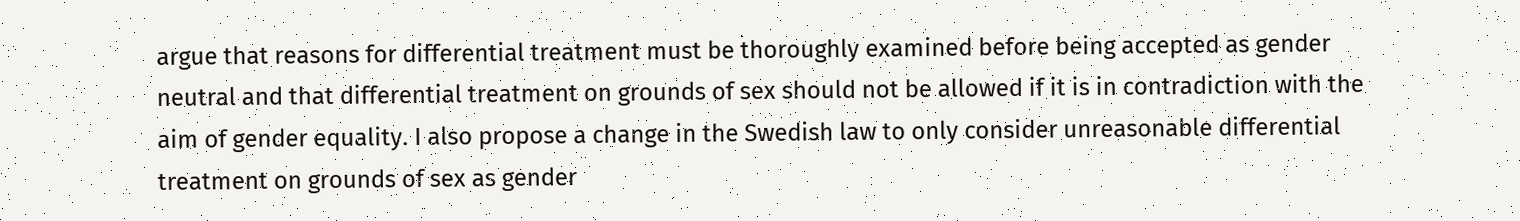argue that reasons for differential treatment must be thoroughly examined before being accepted as gender neutral and that differential treatment on grounds of sex should not be allowed if it is in contradiction with the aim of gender equality. I also propose a change in the Swedish law to only consider unreasonable differential treatment on grounds of sex as gender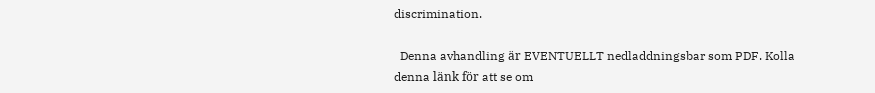discrimination.

  Denna avhandling är EVENTUELLT nedladdningsbar som PDF. Kolla denna länk för att se om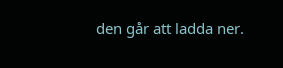den går att ladda ner.